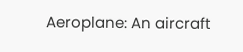Aeroplane: An aircraft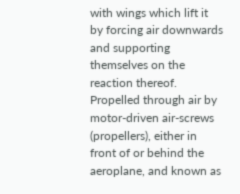with wings which lift it by forcing air downwards and supporting themselves on the reaction thereof. Propelled through air by motor-driven air-screws (propellers), either in front of or behind the aeroplane, and known as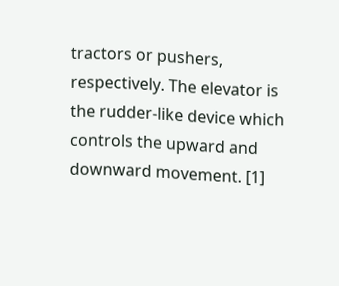tractors or pushers, respectively. The elevator is the rudder-like device which controls the upward and downward movement. [1]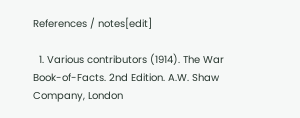References / notes[edit]

  1. Various contributors (1914). The War Book-of-Facts. 2nd Edition. A.W. Shaw Company, London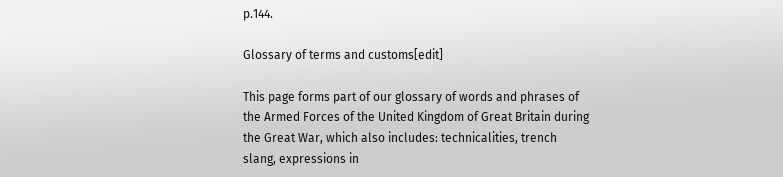p.144.

Glossary of terms and customs[edit]

This page forms part of our glossary of words and phrases of the Armed Forces of the United Kingdom of Great Britain during the Great War, which also includes: technicalities, trench slang, expressions in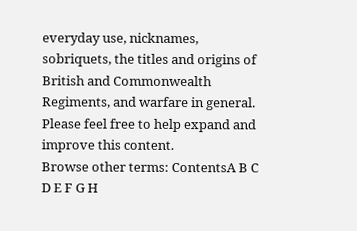everyday use, nicknames, sobriquets, the titles and origins of British and Commonwealth Regiments, and warfare in general. Please feel free to help expand and improve this content.
Browse other terms: ContentsA B C D E F G H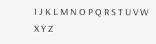I J K L M N O P Q R S T U V W X Y Z